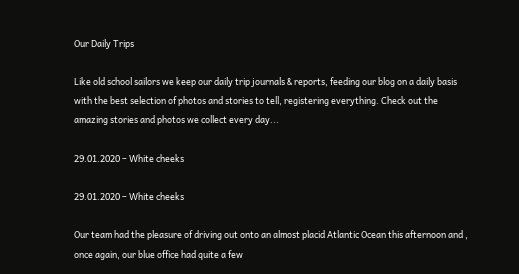Our Daily Trips

Like old school sailors we keep our daily trip journals & reports, feeding our blog on a daily basis with the best selection of photos and stories to tell, registering everything. Check out the amazing stories and photos we collect every day...

29.01.2020 – White cheeks

29.01.2020 – White cheeks

Our team had the pleasure of driving out onto an almost placid Atlantic Ocean this afternoon and , once again, our blue office had quite a few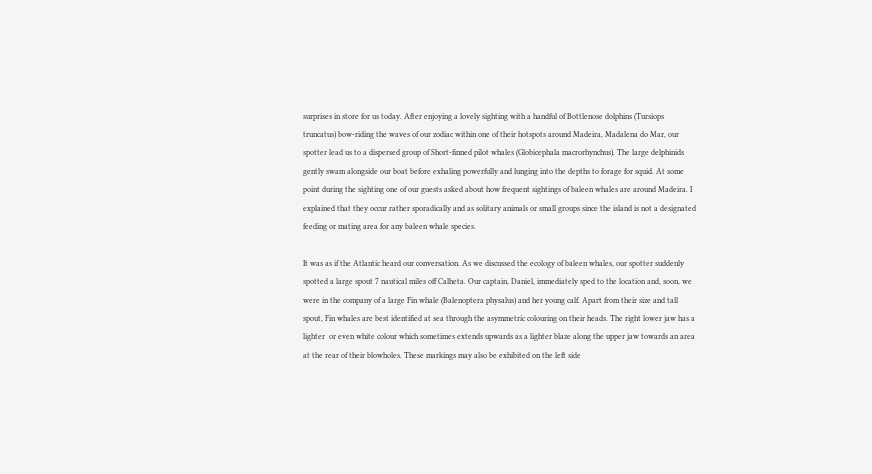surprises in store for us today. After enjoying a lovely sighting with a handful of Bottlenose dolphins (Tursiops truncatus) bow-riding the waves of our zodiac within one of their hotspots around Madeira, Madalena do Mar, our spotter lead us to a dispersed group of Short-finned pilot whales (Globicephala macrorhynchus). The large delphinids gently swam alongside our boat before exhaling powerfully and lunging into the depths to forage for squid. At some point during the sighting one of our guests asked about how frequent sightings of baleen whales are around Madeira. I explained that they occur rather sporadically and as solitary animals or small groups since the island is not a designated feeding or mating area for any baleen whale species.

It was as if the Atlantic heard our conversation. As we discussed the ecology of baleen whales, our spotter suddenly spotted a large spout 7 nautical miles off Calheta. Our captain, Daniel, immediately sped to the location and, soon, we were in the company of a large Fin whale (Balenoptera physalus) and her young calf. Apart from their size and tall spout, Fin whales are best identified at sea through the asymmetric colouring on their heads. The right lower jaw has a lighter  or even white colour which sometimes extends upwards as a lighter blaze along the upper jaw towards an area at the rear of their blowholes. These markings may also be exhibited on the left side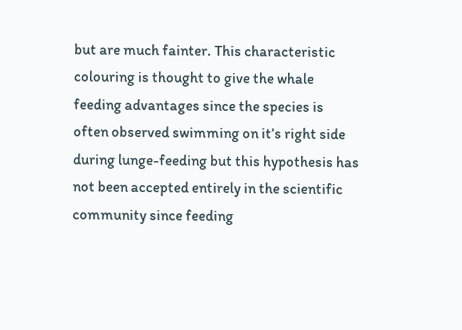but are much fainter. This characteristic colouring is thought to give the whale feeding advantages since the species is often observed swimming on it’s right side during lunge-feeding but this hypothesis has not been accepted entirely in the scientific community since feeding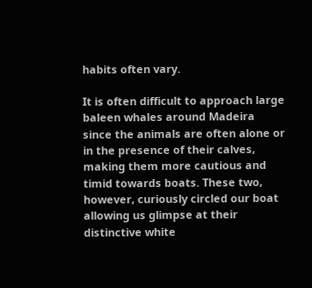habits often vary.

It is often difficult to approach large baleen whales around Madeira since the animals are often alone or in the presence of their calves, making them more cautious and timid towards boats. These two, however, curiously circled our boat allowing us glimpse at their distinctive white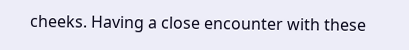cheeks. Having a close encounter with these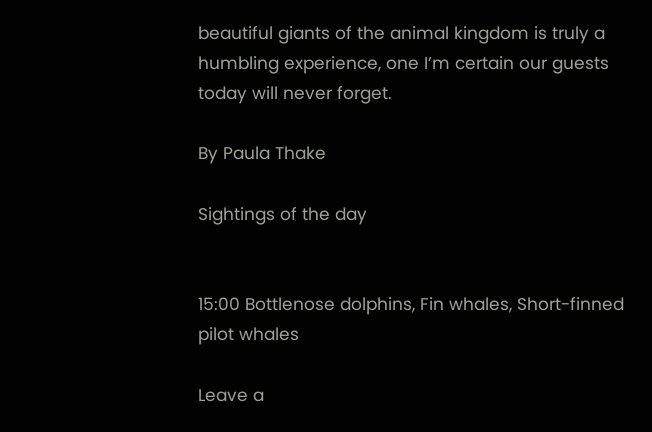beautiful giants of the animal kingdom is truly a humbling experience, one I’m certain our guests today will never forget.

By Paula Thake

Sightings of the day


15:00 Bottlenose dolphins, Fin whales, Short-finned pilot whales

Leave a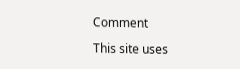Comment

This site uses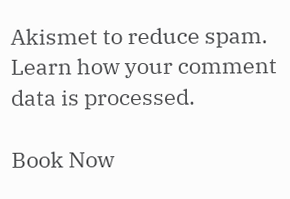Akismet to reduce spam. Learn how your comment data is processed.

Book Now